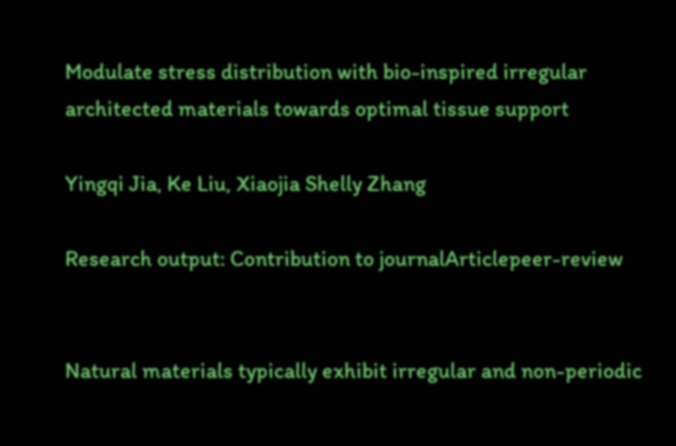Modulate stress distribution with bio-inspired irregular architected materials towards optimal tissue support

Yingqi Jia, Ke Liu, Xiaojia Shelly Zhang

Research output: Contribution to journalArticlepeer-review


Natural materials typically exhibit irregular and non-periodic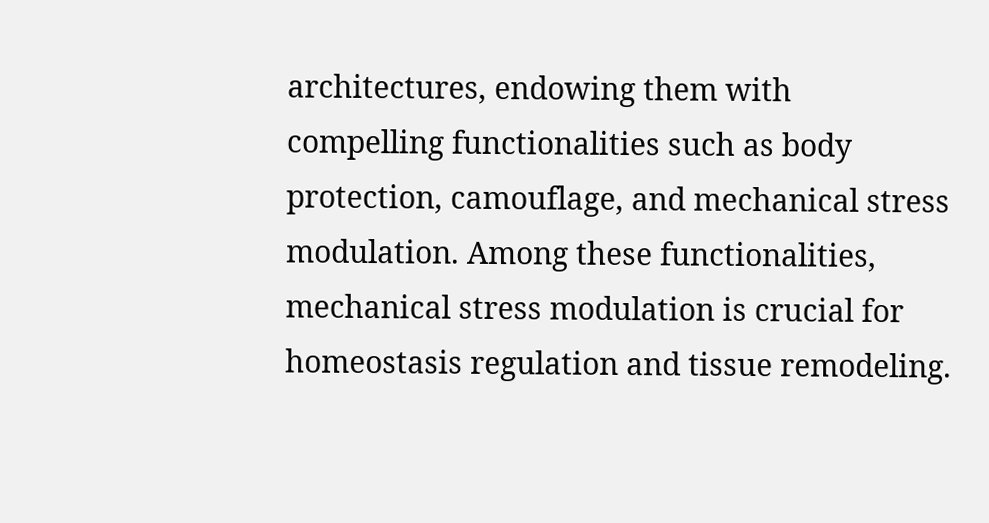architectures, endowing them with compelling functionalities such as body protection, camouflage, and mechanical stress modulation. Among these functionalities, mechanical stress modulation is crucial for homeostasis regulation and tissue remodeling.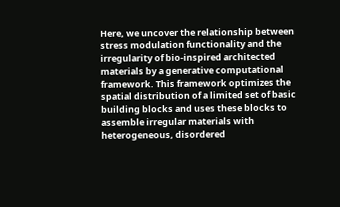Here, we uncover the relationship between stress modulation functionality and the irregularity of bio-inspired architected materials by a generative computational framework. This framework optimizes the spatial distribution of a limited set of basic building blocks and uses these blocks to assemble irregular materials with heterogeneous, disordered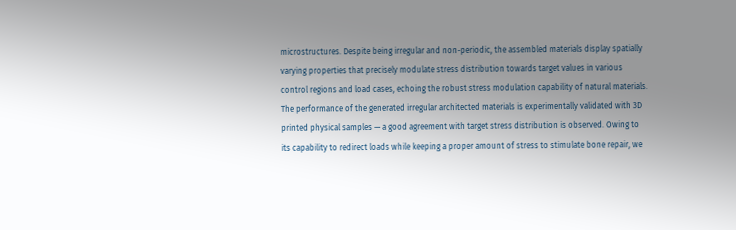microstructures. Despite being irregular and non-periodic, the assembled materials display spatially varying properties that precisely modulate stress distribution towards target values in various control regions and load cases, echoing the robust stress modulation capability of natural materials. The performance of the generated irregular architected materials is experimentally validated with 3D printed physical samples — a good agreement with target stress distribution is observed. Owing to its capability to redirect loads while keeping a proper amount of stress to stimulate bone repair, we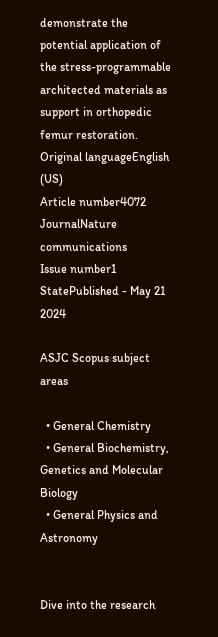demonstrate the potential application of the stress-programmable architected materials as support in orthopedic femur restoration.
Original languageEnglish (US)
Article number4072
JournalNature communications
Issue number1
StatePublished - May 21 2024

ASJC Scopus subject areas

  • General Chemistry
  • General Biochemistry, Genetics and Molecular Biology
  • General Physics and Astronomy


Dive into the research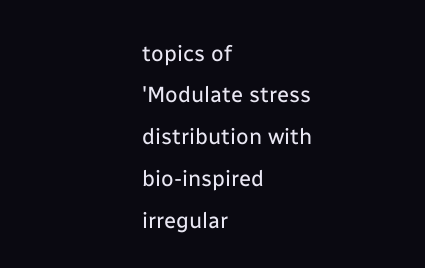topics of 'Modulate stress distribution with bio-inspired irregular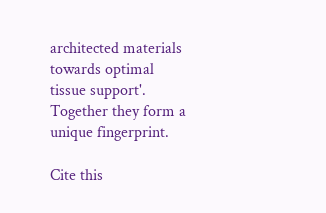architected materials towards optimal tissue support'. Together they form a unique fingerprint.

Cite this